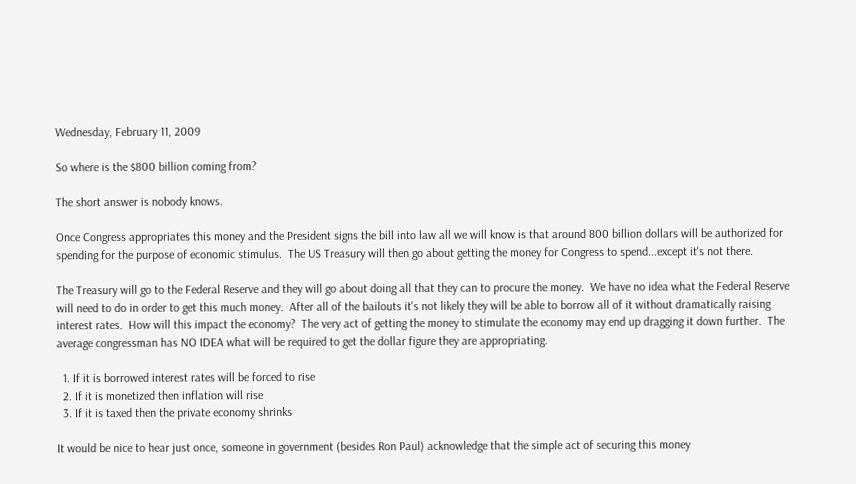Wednesday, February 11, 2009

So where is the $800 billion coming from?

The short answer is nobody knows.

Once Congress appropriates this money and the President signs the bill into law all we will know is that around 800 billion dollars will be authorized for spending for the purpose of economic stimulus.  The US Treasury will then go about getting the money for Congress to spend...except it's not there.

The Treasury will go to the Federal Reserve and they will go about doing all that they can to procure the money.  We have no idea what the Federal Reserve will need to do in order to get this much money.  After all of the bailouts it's not likely they will be able to borrow all of it without dramatically raising interest rates.  How will this impact the economy?  The very act of getting the money to stimulate the economy may end up dragging it down further.  The average congressman has NO IDEA what will be required to get the dollar figure they are appropriating.

  1. If it is borrowed interest rates will be forced to rise
  2. If it is monetized then inflation will rise
  3. If it is taxed then the private economy shrinks

It would be nice to hear just once, someone in government (besides Ron Paul) acknowledge that the simple act of securing this money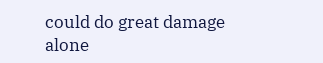could do great damage alone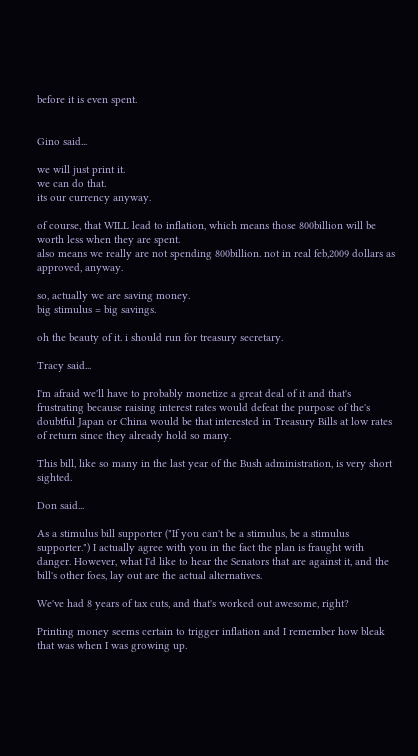before it is even spent.


Gino said...

we will just print it.
we can do that.
its our currency anyway.

of course, that WILL lead to inflation, which means those 800billion will be worth less when they are spent.
also means we really are not spending 800billion. not in real feb,2009 dollars as approved, anyway.

so, actually we are saving money.
big stimulus = big savings.

oh the beauty of it. i should run for treasury secretary.

Tracy said...

I'm afraid we'll have to probably monetize a great deal of it and that's frustrating because raising interest rates would defeat the purpose of the's doubtful Japan or China would be that interested in Treasury Bills at low rates of return since they already hold so many.

This bill, like so many in the last year of the Bush administration, is very short sighted.

Don said...

As a stimulus bill supporter ("If you can't be a stimulus, be a stimulus supporter.") I actually agree with you in the fact the plan is fraught with danger. However, what I'd like to hear the Senators that are against it, and the bill's other foes, lay out are the actual alternatives.

We've had 8 years of tax cuts, and that's worked out awesome, right?

Printing money seems certain to trigger inflation and I remember how bleak that was when I was growing up.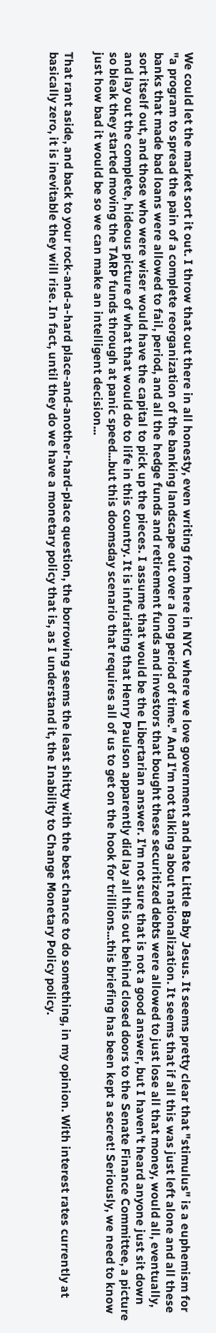We could let the market sort it out. I throw that out there in all honesty, even writing from here in NYC where we love government and hate Little Baby Jesus. It seems pretty clear that "stimulus" is a euphemism for "a program to spread the pain of a complete reorganization of the banking landscape out over a long period of time." And I'm not talking about nationalization. It seems that if all this was just left alone and all these banks that made bad loans were allowed to fail, period, and all the hedge funds and retirement funds and investors that bought these securitized debts were allowed to just lose all that money, would all, eventually, sort itself out, and those who were wiser would have the capital to pick up the pieces. I assume that would be the Libertarian answer. I'm not sure that is not a good answer, but I haven't heard anyone just sit down and lay out the complete, hideous picture of what that would do to life in this country. It is infuriating that Henry Paulson apparently did lay all this out behind closed doors to the Senate Finance Committee, a picture so bleak they started moving the TARP funds through at panic speed...but this doomsday scenario that requires all of us to get on the hook for trillions...this briefing has been kept a secret! Seriously, we need to know just how bad it would be so we can make an intelligent decision...

That rant aside, and back to your rock-and-a-hard place-and-another-hard-place question, the borrowing seems the least shitty with the best chance to do something, in my opinion. With interest rates currently at basically zero, it is inevitable they will rise. In fact, until they do we have a monetary policy that is, as I understand it, the Inability to Change Monetary Policy policy.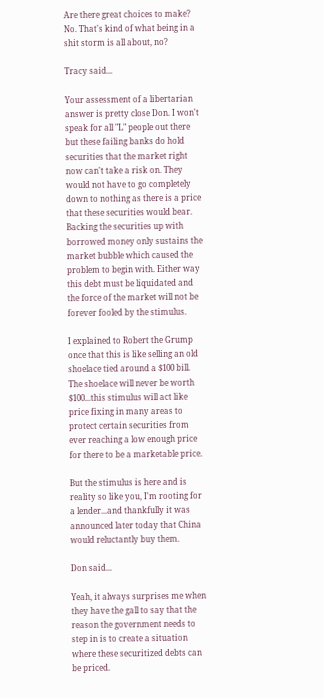Are there great choices to make? No. That's kind of what being in a shit storm is all about, no?

Tracy said...

Your assessment of a libertarian answer is pretty close Don. I won't speak for all "L" people out there but these failing banks do hold securities that the market right now can't take a risk on. They would not have to go completely down to nothing as there is a price that these securities would bear. Backing the securities up with borrowed money only sustains the market bubble which caused the problem to begin with. Either way this debt must be liquidated and the force of the market will not be forever fooled by the stimulus.

I explained to Robert the Grump once that this is like selling an old shoelace tied around a $100 bill. The shoelace will never be worth $100...this stimulus will act like price fixing in many areas to protect certain securities from ever reaching a low enough price for there to be a marketable price.

But the stimulus is here and is reality so like you, I'm rooting for a lender...and thankfully it was announced later today that China would reluctantly buy them.

Don said...

Yeah, it always surprises me when they have the gall to say that the reason the government needs to step in is to create a situation where these securitized debts can be priced.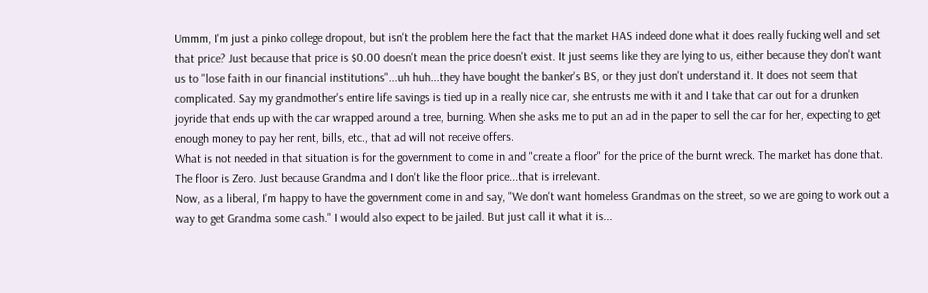Ummm, I'm just a pinko college dropout, but isn't the problem here the fact that the market HAS indeed done what it does really fucking well and set that price? Just because that price is $0.00 doesn't mean the price doesn't exist. It just seems like they are lying to us, either because they don't want us to "lose faith in our financial institutions"...uh huh...they have bought the banker's BS, or they just don't understand it. It does not seem that complicated. Say my grandmother's entire life savings is tied up in a really nice car, she entrusts me with it and I take that car out for a drunken joyride that ends up with the car wrapped around a tree, burning. When she asks me to put an ad in the paper to sell the car for her, expecting to get enough money to pay her rent, bills, etc., that ad will not receive offers.
What is not needed in that situation is for the government to come in and "create a floor" for the price of the burnt wreck. The market has done that. The floor is Zero. Just because Grandma and I don't like the floor price...that is irrelevant.
Now, as a liberal, I'm happy to have the government come in and say, "We don't want homeless Grandmas on the street, so we are going to work out a way to get Grandma some cash." I would also expect to be jailed. But just call it what it is...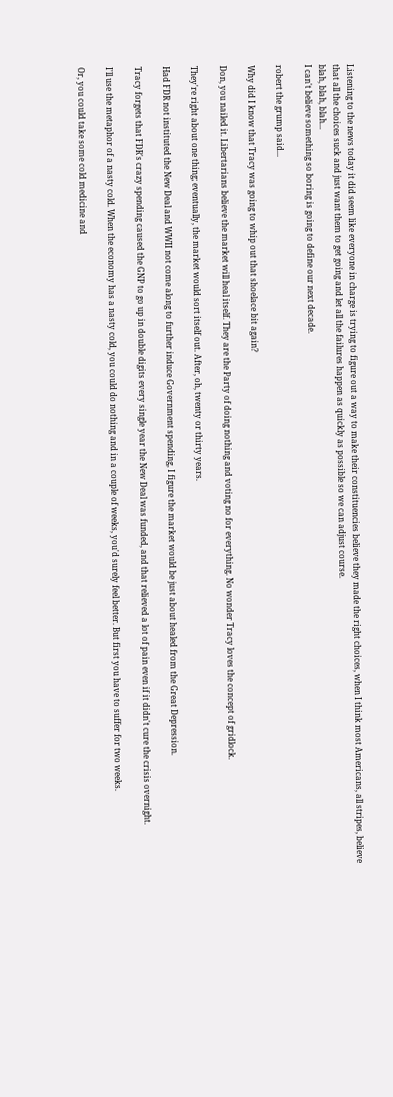Listening to the news today it did seem like everyone in charge is trying to figure out a way to make their constituencies believe they made the right choices, when I think most Americans, all stripes, believe that all the choices suck and just want them to get going and let all the failures happen as quickly as possible so we can adjust course.
blah, blah, blah...
I can't believe something so boring is going to define our next decade.

robert the grump said...

Why did I know that Tracy was going to whip out that shoelace bit again?

Don, you nailed it. Libertarians believe the market will heal itself. They are the Party of doing nothing and voting no for everything. No wonder Tracy loves the concept of gridlock.

They're right about one thing; eventually, the market would sort itself out. After, oh, twenty or thirty years.

Had FDR not instituted the New Deal and WWII not come along to further induce Government spending, I figure the market would be just about healed from the Great Depression.

Tracy forgets that FDR's crazy spending caused the GNP to go up in double digits every single year the New Deal was funded, and that relieved a lot of pain even if it didn't cure the crisis overnight.

I'll use the metaphor of a nasty cold. When the economy has a nasty cold, you could do nothing and in a couple of weeks, you'd surely feel better. But first you have to suffer for two weeks.

Or, you could take some cold medicine and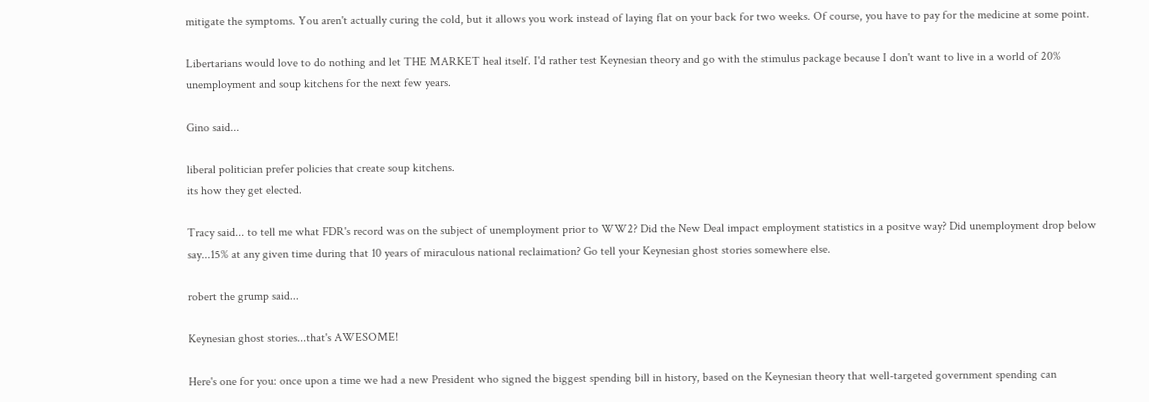mitigate the symptoms. You aren't actually curing the cold, but it allows you work instead of laying flat on your back for two weeks. Of course, you have to pay for the medicine at some point.

Libertarians would love to do nothing and let THE MARKET heal itself. I'd rather test Keynesian theory and go with the stimulus package because I don't want to live in a world of 20% unemployment and soup kitchens for the next few years.

Gino said...

liberal politician prefer policies that create soup kitchens.
its how they get elected.

Tracy said... to tell me what FDR's record was on the subject of unemployment prior to WW2? Did the New Deal impact employment statistics in a positve way? Did unemployment drop below say...15% at any given time during that 10 years of miraculous national reclaimation? Go tell your Keynesian ghost stories somewhere else.

robert the grump said...

Keynesian ghost stories...that's AWESOME!

Here's one for you: once upon a time we had a new President who signed the biggest spending bill in history, based on the Keynesian theory that well-targeted government spending can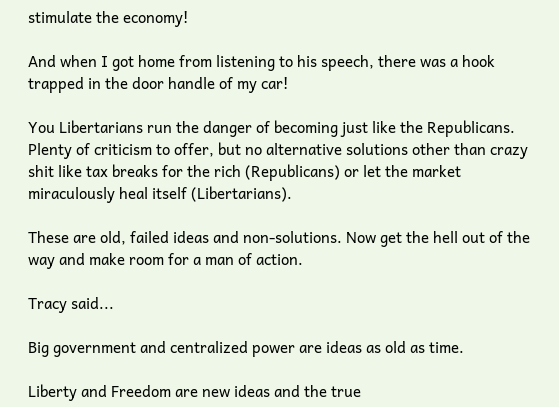stimulate the economy!

And when I got home from listening to his speech, there was a hook trapped in the door handle of my car!

You Libertarians run the danger of becoming just like the Republicans. Plenty of criticism to offer, but no alternative solutions other than crazy shit like tax breaks for the rich (Republicans) or let the market miraculously heal itself (Libertarians).

These are old, failed ideas and non-solutions. Now get the hell out of the way and make room for a man of action.

Tracy said...

Big government and centralized power are ideas as old as time.

Liberty and Freedom are new ideas and the true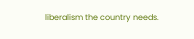liberalism the country needs.